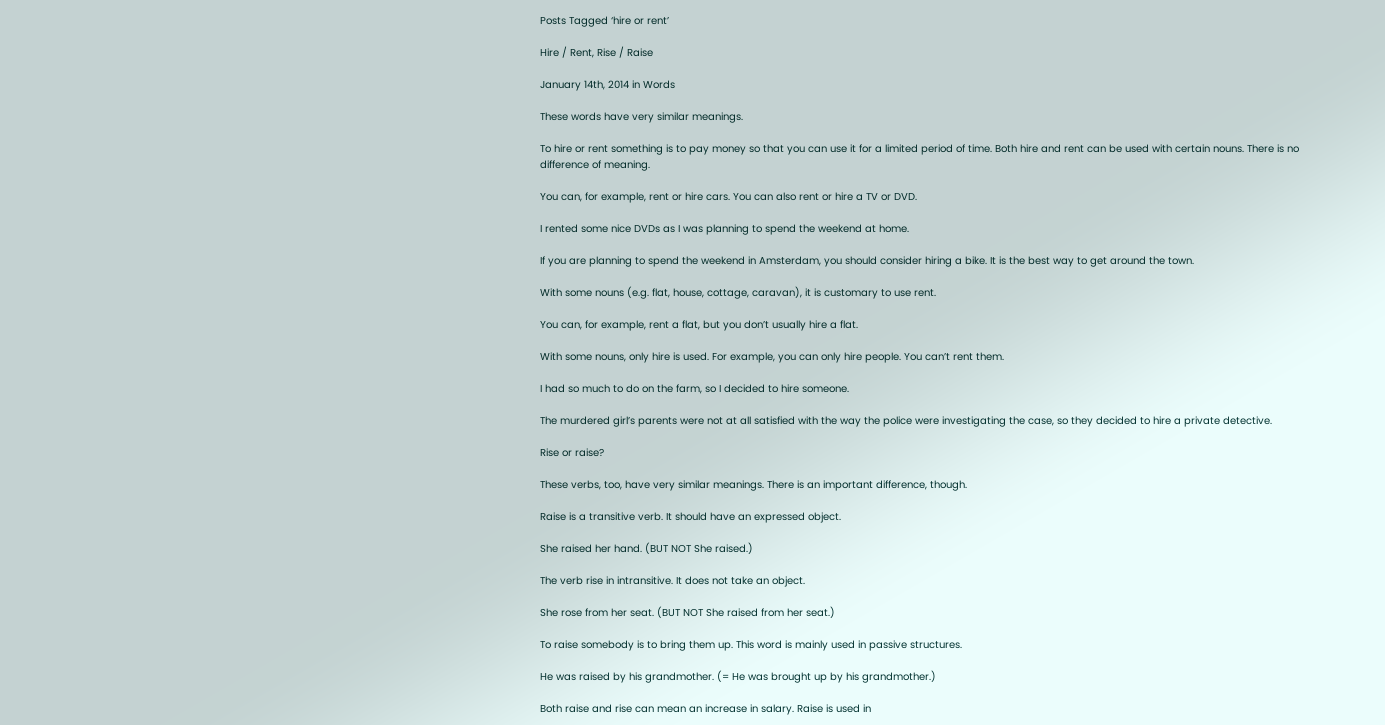Posts Tagged ‘hire or rent’

Hire / Rent, Rise / Raise

January 14th, 2014 in Words

These words have very similar meanings.

To hire or rent something is to pay money so that you can use it for a limited period of time. Both hire and rent can be used with certain nouns. There is no difference of meaning.

You can, for example, rent or hire cars. You can also rent or hire a TV or DVD.

I rented some nice DVDs as I was planning to spend the weekend at home.

If you are planning to spend the weekend in Amsterdam, you should consider hiring a bike. It is the best way to get around the town.

With some nouns (e.g. flat, house, cottage, caravan), it is customary to use rent.

You can, for example, rent a flat, but you don’t usually hire a flat.

With some nouns, only hire is used. For example, you can only hire people. You can’t rent them.

I had so much to do on the farm, so I decided to hire someone.

The murdered girl’s parents were not at all satisfied with the way the police were investigating the case, so they decided to hire a private detective.

Rise or raise?

These verbs, too, have very similar meanings. There is an important difference, though.

Raise is a transitive verb. It should have an expressed object.

She raised her hand. (BUT NOT She raised.)

The verb rise in intransitive. It does not take an object.

She rose from her seat. (BUT NOT She raised from her seat.)

To raise somebody is to bring them up. This word is mainly used in passive structures.

He was raised by his grandmother. (= He was brought up by his grandmother.)

Both raise and rise can mean an increase in salary. Raise is used in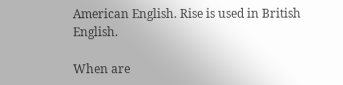American English. Rise is used in British English.

When are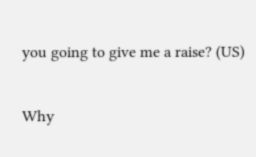you going to give me a raise? (US)

Why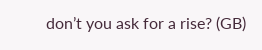don’t you ask for a rise? (GB)